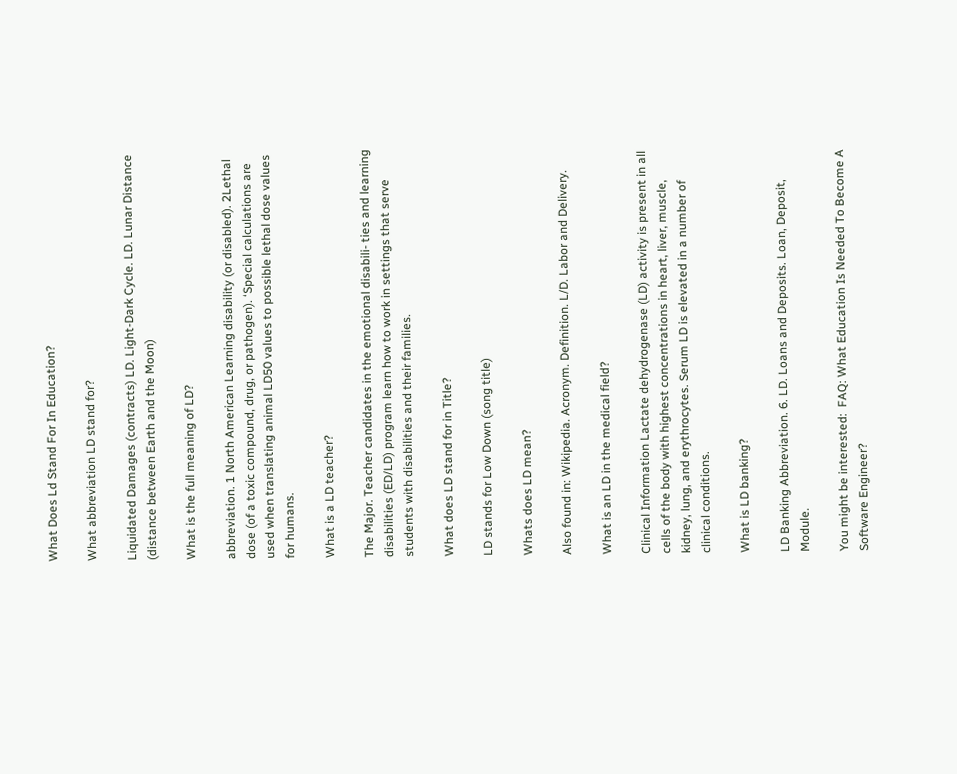What Does Ld Stand For In Education?

What abbreviation LD stand for?

Liquidated Damages (contracts) LD. Light-Dark Cycle. LD. Lunar Distance (distance between Earth and the Moon)

What is the full meaning of LD?

abbreviation. 1 North American Learning disability (or disabled). 2Lethal dose (of a toxic compound, drug, or pathogen). ‘Special calculations are used when translating animal LD50 values to possible lethal dose values for humans.

What is a LD teacher?

The Major. Teacher candidates in the emotional disabili- ties and learning disabilities (ED/LD) program learn how to work in settings that serve students with disabilities and their families.

What does LD stand for in Title?

LD stands for Low Down (song title)

Whats does LD mean?

Also found in: Wikipedia. Acronym. Definition. L/D. Labor and Delivery.

What is an LD in the medical field?

Clinical Information Lactate dehydrogenase (LD) activity is present in all cells of the body with highest concentrations in heart, liver, muscle, kidney, lung, and erythrocytes. Serum LD is elevated in a number of clinical conditions.

What is LD banking?

LD Banking Abbreviation. 6. LD. Loans and Deposits. Loan, Deposit, Module.

You might be interested:  FAQ: What Education Is Needed To Become A Software Engineer?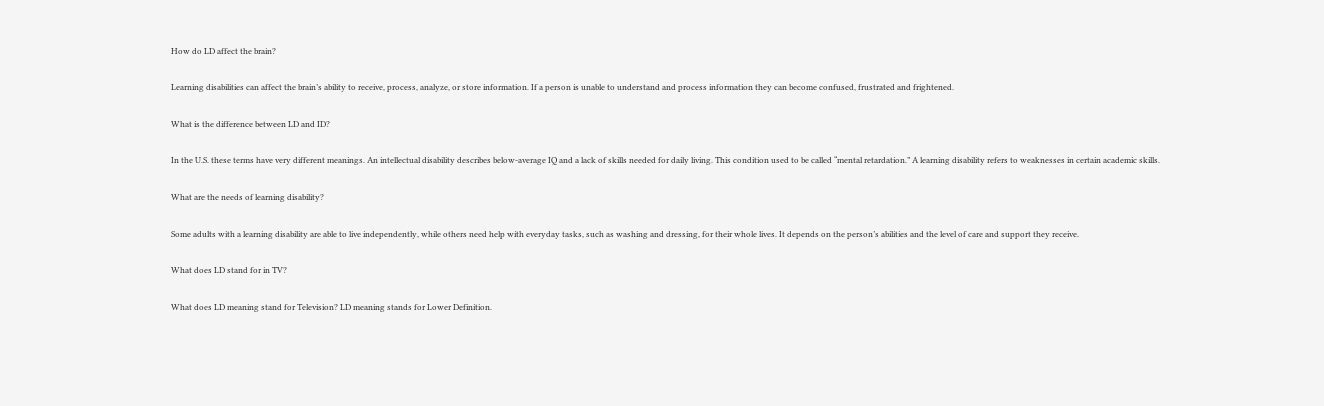How do LD affect the brain?

Learning disabilities can affect the brain’s ability to receive, process, analyze, or store information. If a person is unable to understand and process information they can become confused, frustrated and frightened.

What is the difference between LD and ID?

In the U.S. these terms have very different meanings. An intellectual disability describes below-average IQ and a lack of skills needed for daily living. This condition used to be called “mental retardation.” A learning disability refers to weaknesses in certain academic skills.

What are the needs of learning disability?

Some adults with a learning disability are able to live independently, while others need help with everyday tasks, such as washing and dressing, for their whole lives. It depends on the person’s abilities and the level of care and support they receive.

What does LD stand for in TV?

What does LD meaning stand for Television? LD meaning stands for Lower Definition.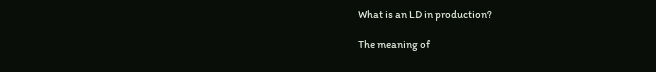What is an LD in production?

The meaning of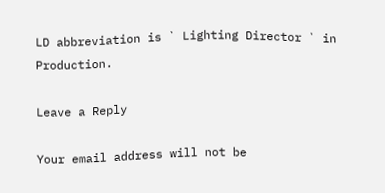LD abbreviation is ` Lighting Director ` in Production.

Leave a Reply

Your email address will not be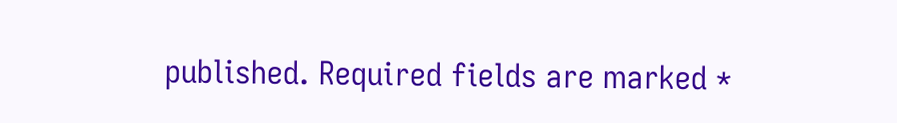published. Required fields are marked *